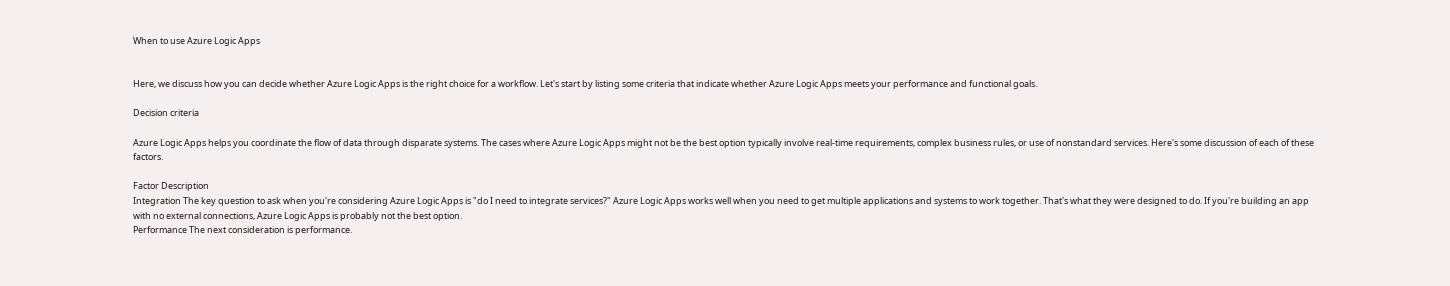When to use Azure Logic Apps


Here, we discuss how you can decide whether Azure Logic Apps is the right choice for a workflow. Let's start by listing some criteria that indicate whether Azure Logic Apps meets your performance and functional goals.

Decision criteria

Azure Logic Apps helps you coordinate the flow of data through disparate systems. The cases where Azure Logic Apps might not be the best option typically involve real-time requirements, complex business rules, or use of nonstandard services. Here's some discussion of each of these factors.

Factor Description
Integration The key question to ask when you're considering Azure Logic Apps is "do I need to integrate services?" Azure Logic Apps works well when you need to get multiple applications and systems to work together. That's what they were designed to do. If you're building an app with no external connections, Azure Logic Apps is probably not the best option.
Performance The next consideration is performance.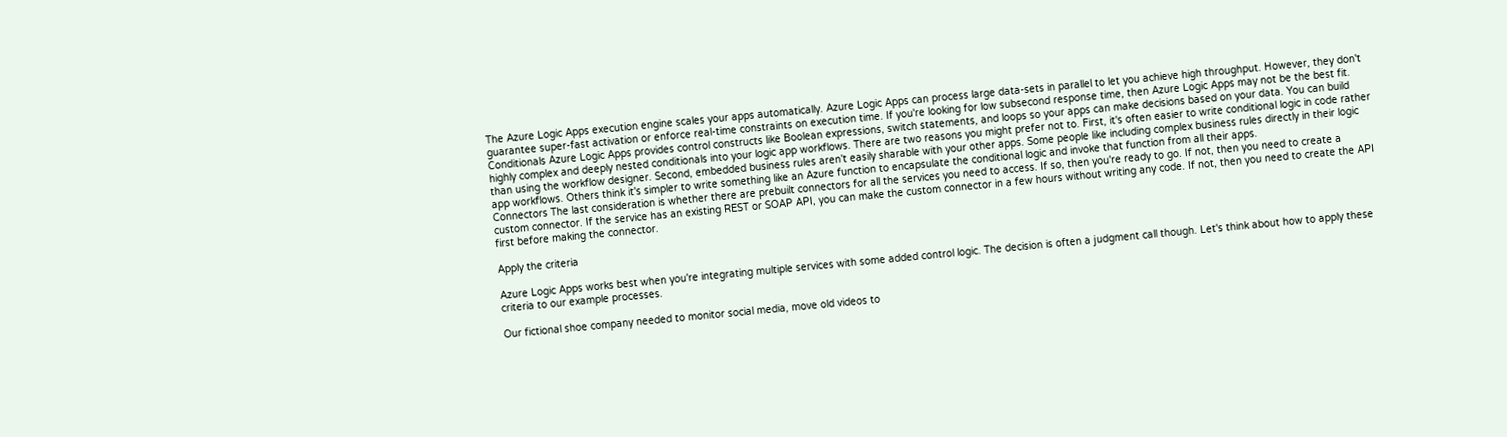The Azure Logic Apps execution engine scales your apps automatically. Azure Logic Apps can process large data-sets in parallel to let you achieve high throughput. However, they don't guarantee super-fast activation or enforce real-time constraints on execution time. If you're looking for low subsecond response time, then Azure Logic Apps may not be the best fit.
Conditionals Azure Logic Apps provides control constructs like Boolean expressions, switch statements, and loops so your apps can make decisions based on your data. You can build highly complex and deeply nested conditionals into your logic app workflows. There are two reasons you might prefer not to. First, it's often easier to write conditional logic in code rather than using the workflow designer. Second, embedded business rules aren't easily sharable with your other apps. Some people like including complex business rules directly in their logic app workflows. Others think it's simpler to write something like an Azure function to encapsulate the conditional logic and invoke that function from all their apps.
Connectors The last consideration is whether there are prebuilt connectors for all the services you need to access. If so, then you're ready to go. If not, then you need to create a custom connector. If the service has an existing REST or SOAP API, you can make the custom connector in a few hours without writing any code. If not, then you need to create the API first before making the connector.

Apply the criteria

Azure Logic Apps works best when you're integrating multiple services with some added control logic. The decision is often a judgment call though. Let's think about how to apply these criteria to our example processes.

Our fictional shoe company needed to monitor social media, move old videos to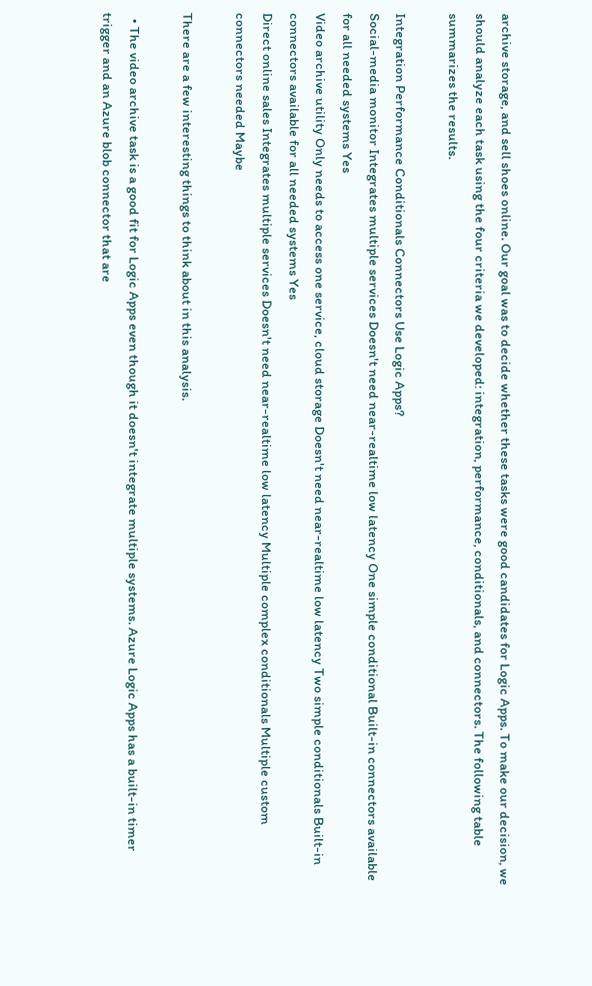archive storage, and sell shoes online. Our goal was to decide whether these tasks were good candidates for Logic Apps. To make our decision, we should analyze each task using the four criteria we developed: integration, performance, conditionals, and connectors. The following table summarizes the results.

Integration Performance Conditionals Connectors Use Logic Apps?
Social-media monitor Integrates multiple services Doesn't need near-realtime low latency One simple conditional Built-in connectors available for all needed systems Yes
Video archive utility Only needs to access one service, cloud storage Doesn't need near-realtime low latency Two simple conditionals Built-in connectors available for all needed systems Yes
Direct online sales Integrates multiple services Doesn't need near-realtime low latency Multiple complex conditionals Multiple custom connectors needed Maybe

There are a few interesting things to think about in this analysis.

  • The video archive task is a good fit for Logic Apps even though it doesn't integrate multiple systems. Azure Logic Apps has a built-in timer trigger and an Azure blob connector that are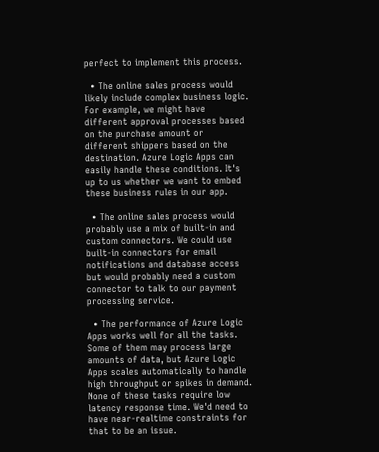perfect to implement this process.

  • The online sales process would likely include complex business logic. For example, we might have different approval processes based on the purchase amount or different shippers based on the destination. Azure Logic Apps can easily handle these conditions. It's up to us whether we want to embed these business rules in our app.

  • The online sales process would probably use a mix of built-in and custom connectors. We could use built-in connectors for email notifications and database access but would probably need a custom connector to talk to our payment processing service.

  • The performance of Azure Logic Apps works well for all the tasks. Some of them may process large amounts of data, but Azure Logic Apps scales automatically to handle high throughput or spikes in demand. None of these tasks require low latency response time. We'd need to have near-realtime constraints for that to be an issue.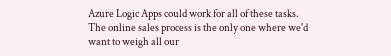Azure Logic Apps could work for all of these tasks. The online sales process is the only one where we'd want to weigh all our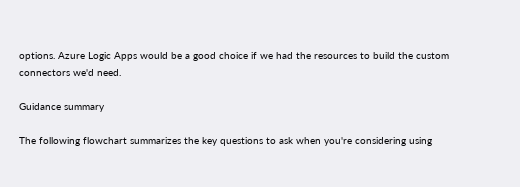options. Azure Logic Apps would be a good choice if we had the resources to build the custom connectors we'd need.

Guidance summary

The following flowchart summarizes the key questions to ask when you're considering using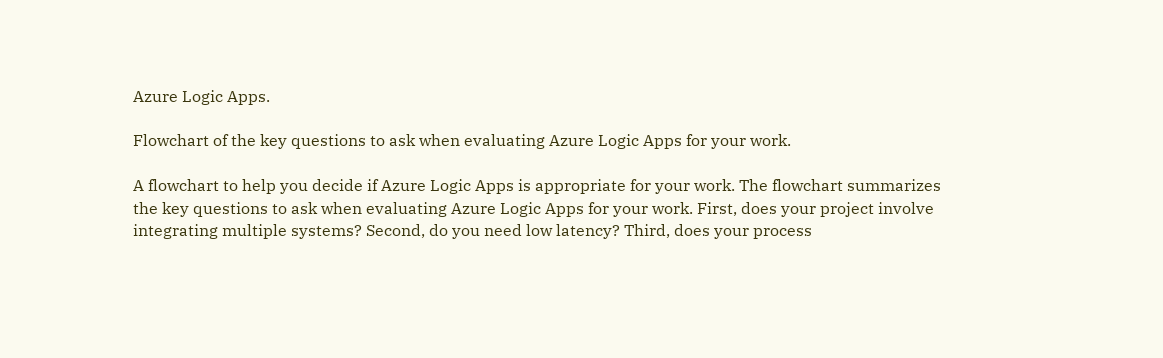Azure Logic Apps.

Flowchart of the key questions to ask when evaluating Azure Logic Apps for your work.

A flowchart to help you decide if Azure Logic Apps is appropriate for your work. The flowchart summarizes the key questions to ask when evaluating Azure Logic Apps for your work. First, does your project involve integrating multiple systems? Second, do you need low latency? Third, does your process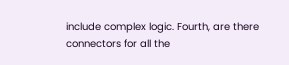include complex logic. Fourth, are there connectors for all the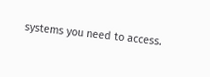systems you need to access.